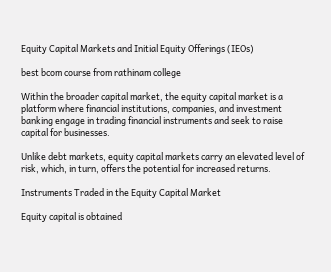Equity Capital Markets and Initial Equity Offerings (IEOs)

best bcom course from rathinam college

Within the broader capital market, the equity capital market is a platform where financial institutions, companies, and investment banking engage in trading financial instruments and seek to raise capital for businesses.

Unlike debt markets, equity capital markets carry an elevated level of risk, which, in turn, offers the potential for increased returns.

Instruments Traded in the Equity Capital Market

Equity capital is obtained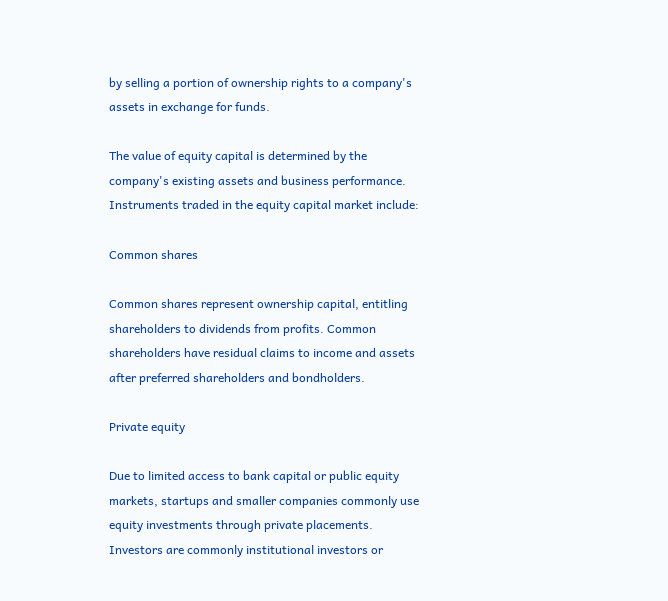by selling a portion of ownership rights to a company's assets in exchange for funds.

The value of equity capital is determined by the company's existing assets and business performance. Instruments traded in the equity capital market include:

Common shares

Common shares represent ownership capital, entitling shareholders to dividends from profits. Common shareholders have residual claims to income and assets after preferred shareholders and bondholders.

Private equity

Due to limited access to bank capital or public equity markets, startups and smaller companies commonly use equity investments through private placements. Investors are commonly institutional investors or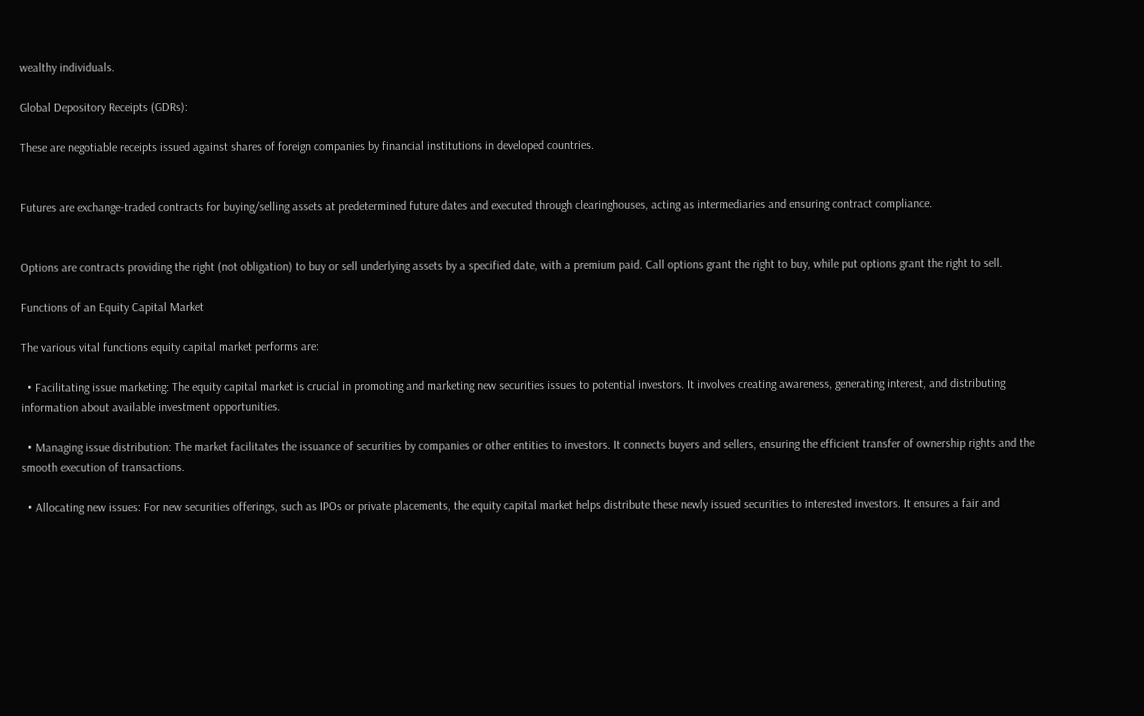wealthy individuals.

Global Depository Receipts (GDRs):

These are negotiable receipts issued against shares of foreign companies by financial institutions in developed countries.


Futures are exchange-traded contracts for buying/selling assets at predetermined future dates and executed through clearinghouses, acting as intermediaries and ensuring contract compliance.


Options are contracts providing the right (not obligation) to buy or sell underlying assets by a specified date, with a premium paid. Call options grant the right to buy, while put options grant the right to sell.

Functions of an Equity Capital Market

The various vital functions equity capital market performs are:

  • Facilitating issue marketing: The equity capital market is crucial in promoting and marketing new securities issues to potential investors. It involves creating awareness, generating interest, and distributing information about available investment opportunities.

  • Managing issue distribution: The market facilitates the issuance of securities by companies or other entities to investors. It connects buyers and sellers, ensuring the efficient transfer of ownership rights and the smooth execution of transactions.

  • Allocating new issues: For new securities offerings, such as IPOs or private placements, the equity capital market helps distribute these newly issued securities to interested investors. It ensures a fair and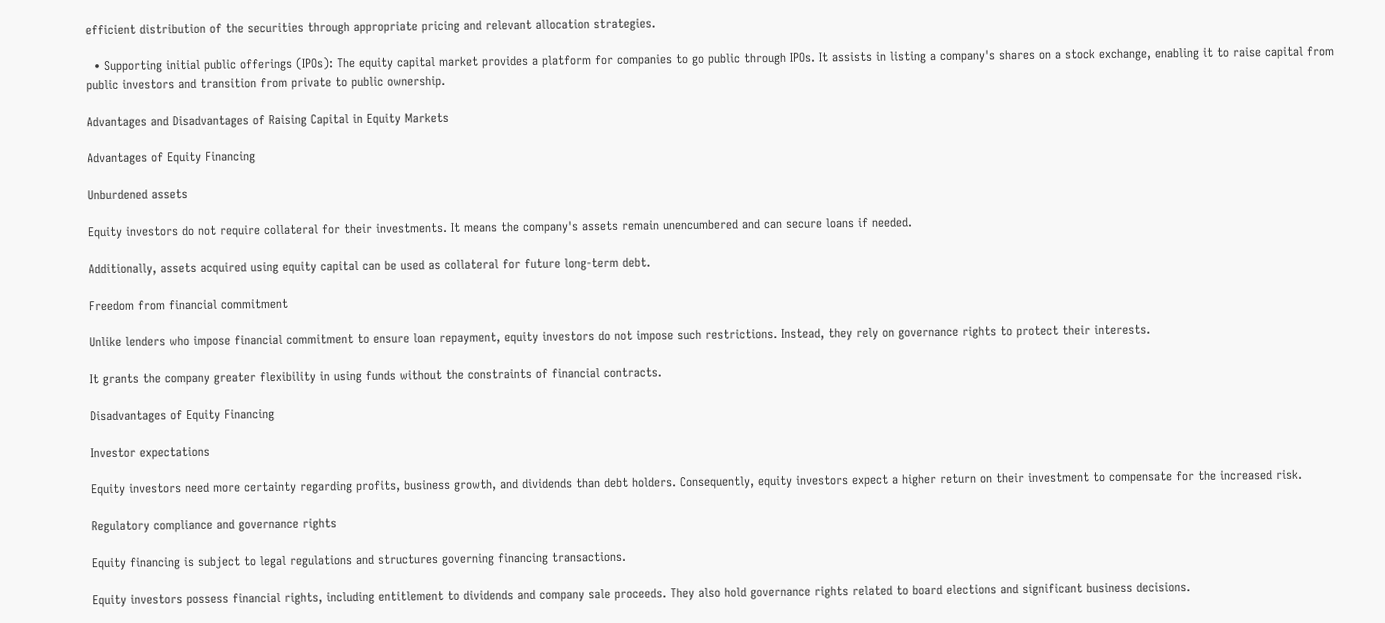efficient distribution of the securities through appropriate pricing and relevant allocation strategies.

  • Supporting initial public offerings (IPOs): The equity capital market provides a platform for companies to go public through IPOs. It assists in listing a company's shares on a stock exchange, enabling it to raise capital from public investors and transition from private to public ownership.

Advantages and Disadvantages of Raising Capital in Equity Markets

Advantages of Equity Financing

Unburdened assets

Equity investors do not require collateral for their investments. It means the company's assets remain unencumbered and can secure loans if needed.

Additionally, assets acquired using equity capital can be used as collateral for future long-term debt.

Freedom from financial commitment

Unlike lenders who impose financial commitment to ensure loan repayment, equity investors do not impose such restrictions. Instead, they rely on governance rights to protect their interests.

It grants the company greater flexibility in using funds without the constraints of financial contracts.

Disadvantages of Equity Financing

Investor expectations

Equity investors need more certainty regarding profits, business growth, and dividends than debt holders. Consequently, equity investors expect a higher return on their investment to compensate for the increased risk.

Regulatory compliance and governance rights

Equity financing is subject to legal regulations and structures governing financing transactions.

Equity investors possess financial rights, including entitlement to dividends and company sale proceeds. They also hold governance rights related to board elections and significant business decisions.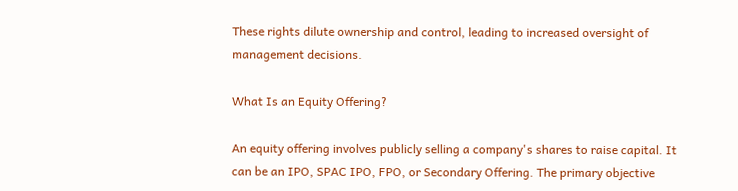These rights dilute ownership and control, leading to increased oversight of management decisions.

What Is an Equity Offering?

An equity offering involves publicly selling a company's shares to raise capital. It can be an IPO, SPAC IPO, FPO, or Secondary Offering. The primary objective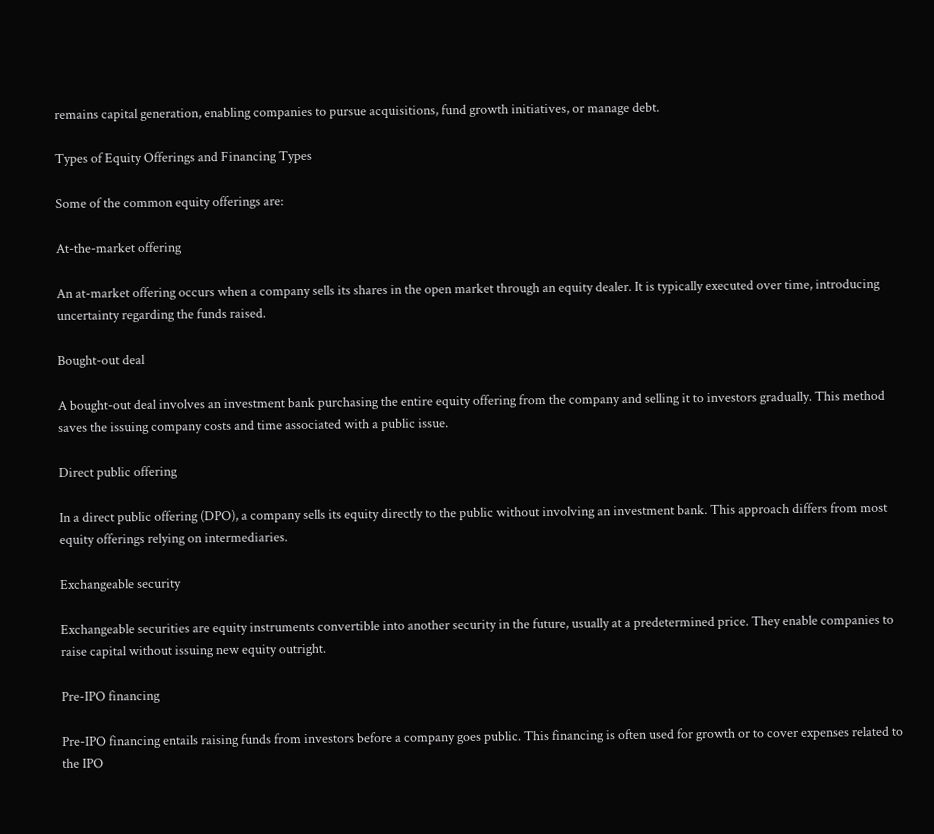remains capital generation, enabling companies to pursue acquisitions, fund growth initiatives, or manage debt.

Types of Equity Offerings and Financing Types

Some of the common equity offerings are:

At-the-market offering

An at-market offering occurs when a company sells its shares in the open market through an equity dealer. It is typically executed over time, introducing uncertainty regarding the funds raised.

Bought-out deal

A bought-out deal involves an investment bank purchasing the entire equity offering from the company and selling it to investors gradually. This method saves the issuing company costs and time associated with a public issue.

Direct public offering

In a direct public offering (DPO), a company sells its equity directly to the public without involving an investment bank. This approach differs from most equity offerings relying on intermediaries.

Exchangeable security

Exchangeable securities are equity instruments convertible into another security in the future, usually at a predetermined price. They enable companies to raise capital without issuing new equity outright.

Pre-IPO financing

Pre-IPO financing entails raising funds from investors before a company goes public. This financing is often used for growth or to cover expenses related to the IPO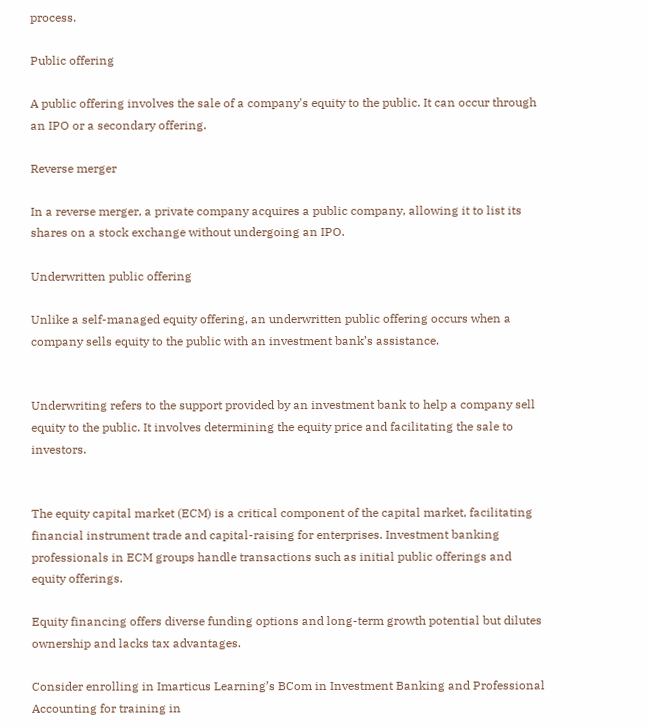process.

Public offering

A public offering involves the sale of a company's equity to the public. It can occur through an IPO or a secondary offering.

Reverse merger

In a reverse merger, a private company acquires a public company, allowing it to list its shares on a stock exchange without undergoing an IPO.

Underwritten public offering

Unlike a self-managed equity offering, an underwritten public offering occurs when a company sells equity to the public with an investment bank’s assistance.


Underwriting refers to the support provided by an investment bank to help a company sell equity to the public. It involves determining the equity price and facilitating the sale to investors.


The equity capital market (ECM) is a critical component of the capital market, facilitating financial instrument trade and capital-raising for enterprises. Investment banking professionals in ECM groups handle transactions such as initial public offerings and equity offerings.

Equity financing offers diverse funding options and long-term growth potential but dilutes ownership and lacks tax advantages.

Consider enrolling in Imarticus Learning’s BCom in Investment Banking and Professional Accounting for training in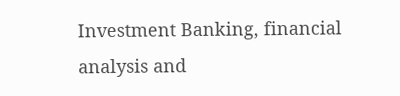Investment Banking, financial analysis and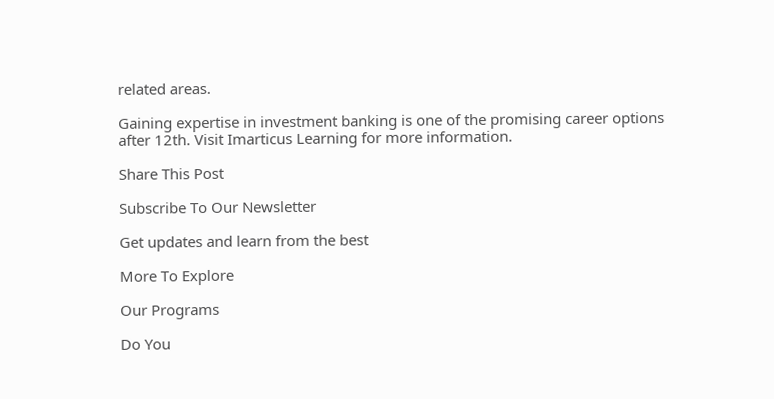related areas.

Gaining expertise in investment banking is one of the promising career options after 12th. Visit Imarticus Learning for more information.

Share This Post

Subscribe To Our Newsletter

Get updates and learn from the best

More To Explore

Our Programs

Do You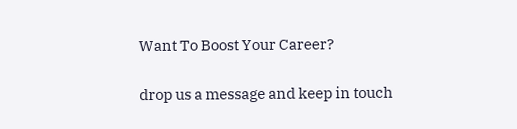Want To Boost Your Career?

drop us a message and keep in touch